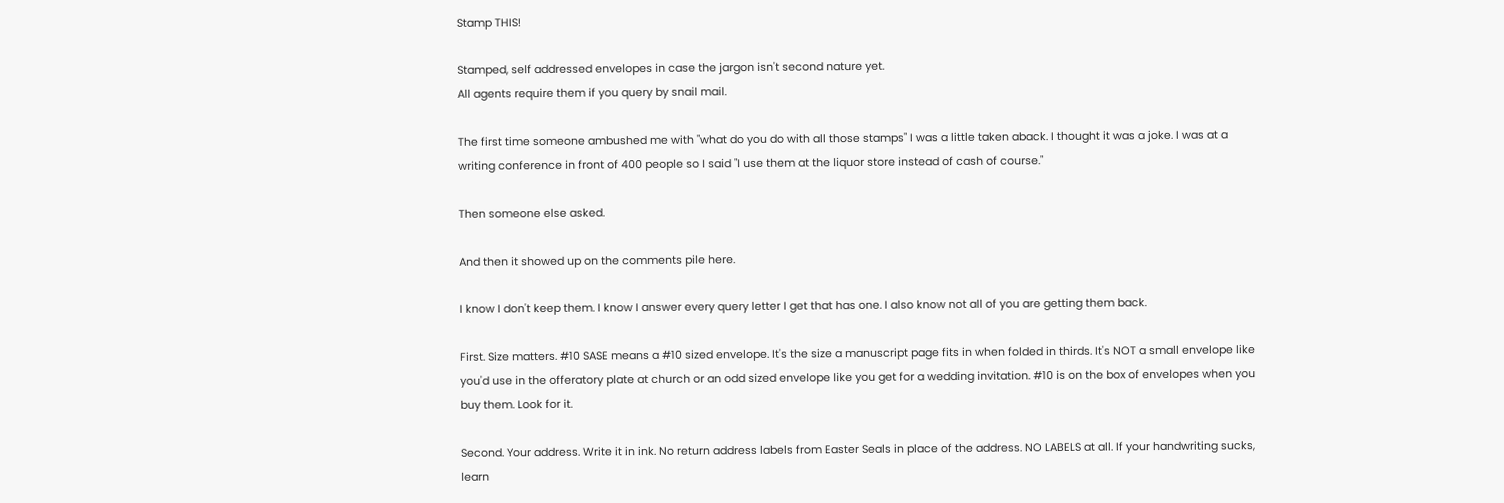Stamp THIS!

Stamped, self addressed envelopes in case the jargon isn't second nature yet.
All agents require them if you query by snail mail.

The first time someone ambushed me with "what do you do with all those stamps" I was a little taken aback. I thought it was a joke. I was at a writing conference in front of 400 people so I said "I use them at the liquor store instead of cash of course."

Then someone else asked.

And then it showed up on the comments pile here.

I know I don't keep them. I know I answer every query letter I get that has one. I also know not all of you are getting them back.

First. Size matters. #10 SASE means a #10 sized envelope. It's the size a manuscript page fits in when folded in thirds. It's NOT a small envelope like you'd use in the offeratory plate at church or an odd sized envelope like you get for a wedding invitation. #10 is on the box of envelopes when you buy them. Look for it.

Second. Your address. Write it in ink. No return address labels from Easter Seals in place of the address. NO LABELS at all. If your handwriting sucks, learn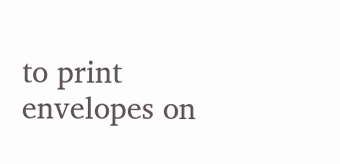to print envelopes on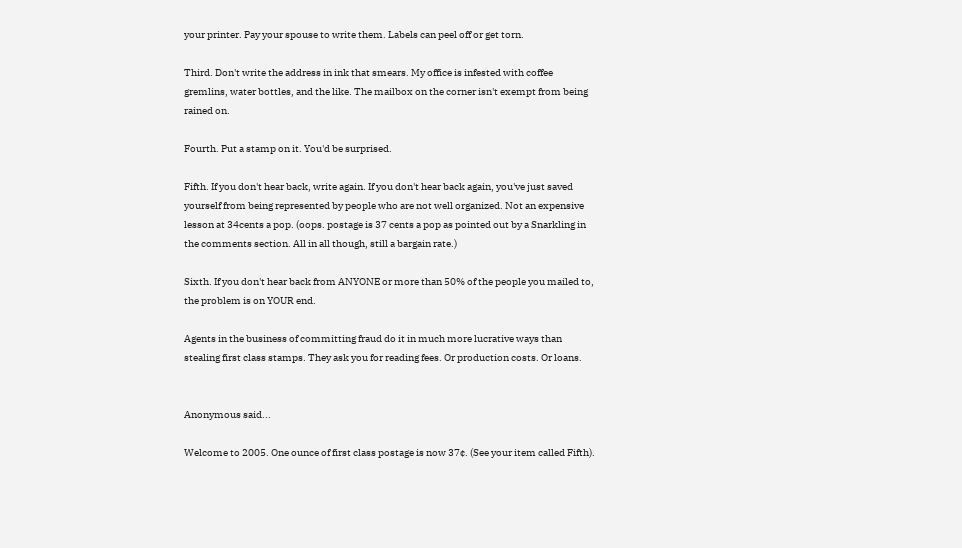your printer. Pay your spouse to write them. Labels can peel off or get torn.

Third. Don't write the address in ink that smears. My office is infested with coffee gremlins, water bottles, and the like. The mailbox on the corner isn't exempt from being rained on.

Fourth. Put a stamp on it. You'd be surprised.

Fifth. If you don't hear back, write again. If you don't hear back again, you've just saved yourself from being represented by people who are not well organized. Not an expensive lesson at 34cents a pop. (oops. postage is 37 cents a pop as pointed out by a Snarkling in the comments section. All in all though, still a bargain rate.)

Sixth. If you don't hear back from ANYONE or more than 50% of the people you mailed to, the problem is on YOUR end.

Agents in the business of committing fraud do it in much more lucrative ways than stealing first class stamps. They ask you for reading fees. Or production costs. Or loans.


Anonymous said...

Welcome to 2005. One ounce of first class postage is now 37¢. (See your item called Fifth).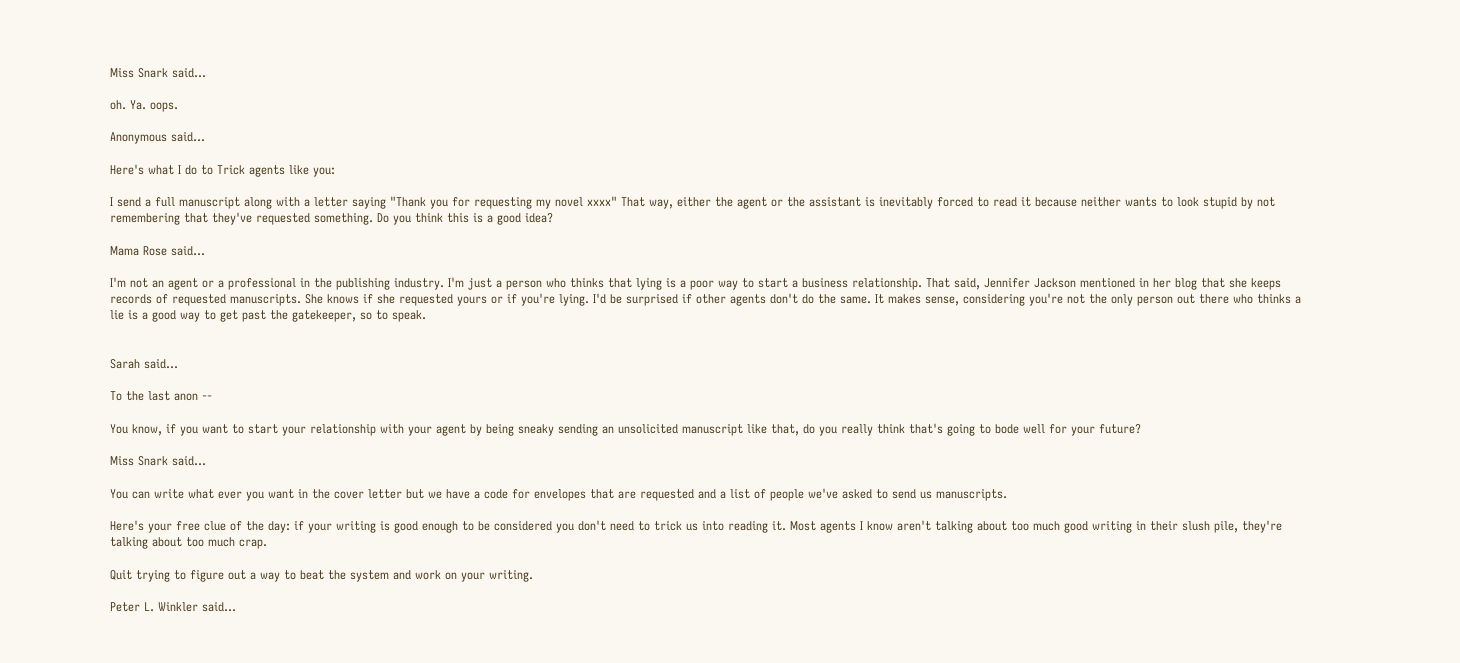Miss Snark said...

oh. Ya. oops.

Anonymous said...

Here's what I do to Trick agents like you:

I send a full manuscript along with a letter saying "Thank you for requesting my novel xxxx" That way, either the agent or the assistant is inevitably forced to read it because neither wants to look stupid by not remembering that they've requested something. Do you think this is a good idea?

Mama Rose said...

I'm not an agent or a professional in the publishing industry. I'm just a person who thinks that lying is a poor way to start a business relationship. That said, Jennifer Jackson mentioned in her blog that she keeps records of requested manuscripts. She knows if she requested yours or if you're lying. I'd be surprised if other agents don't do the same. It makes sense, considering you're not the only person out there who thinks a lie is a good way to get past the gatekeeper, so to speak.


Sarah said...

To the last anon --

You know, if you want to start your relationship with your agent by being sneaky sending an unsolicited manuscript like that, do you really think that's going to bode well for your future?

Miss Snark said...

You can write what ever you want in the cover letter but we have a code for envelopes that are requested and a list of people we've asked to send us manuscripts.

Here's your free clue of the day: if your writing is good enough to be considered you don't need to trick us into reading it. Most agents I know aren't talking about too much good writing in their slush pile, they're talking about too much crap.

Quit trying to figure out a way to beat the system and work on your writing.

Peter L. Winkler said...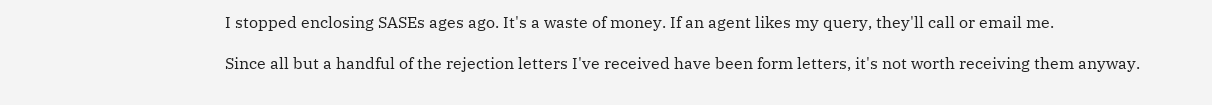I stopped enclosing SASEs ages ago. It's a waste of money. If an agent likes my query, they'll call or email me.

Since all but a handful of the rejection letters I've received have been form letters, it's not worth receiving them anyway.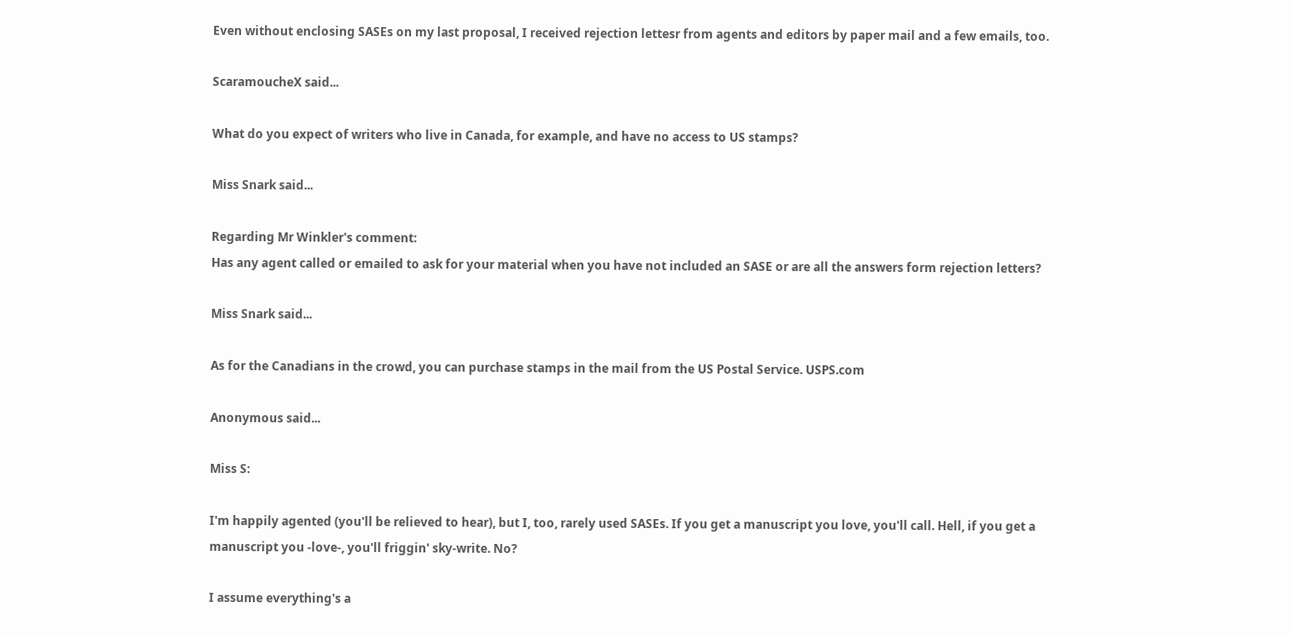Even without enclosing SASEs on my last proposal, I received rejection lettesr from agents and editors by paper mail and a few emails, too.

ScaramoucheX said...

What do you expect of writers who live in Canada, for example, and have no access to US stamps?

Miss Snark said...

Regarding Mr Winkler's comment:
Has any agent called or emailed to ask for your material when you have not included an SASE or are all the answers form rejection letters?

Miss Snark said...

As for the Canadians in the crowd, you can purchase stamps in the mail from the US Postal Service. USPS.com

Anonymous said...

Miss S:

I'm happily agented (you'll be relieved to hear), but I, too, rarely used SASEs. If you get a manuscript you love, you'll call. Hell, if you get a manuscript you -love-, you'll friggin' sky-write. No?

I assume everything's a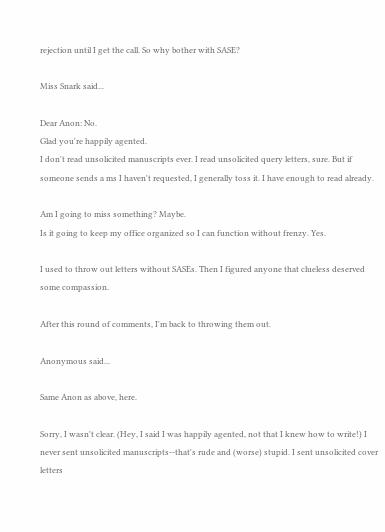rejection until I get the call. So why bother with SASE?

Miss Snark said...

Dear Anon: No.
Glad you're happily agented.
I don't read unsolicited manuscripts ever. I read unsolicited query letters, sure. But if someone sends a ms I haven't requested, I generally toss it. I have enough to read already.

Am I going to miss something? Maybe.
Is it going to keep my office organized so I can function without frenzy. Yes.

I used to throw out letters without SASEs. Then I figured anyone that clueless deserved some compassion.

After this round of comments, I'm back to throwing them out.

Anonymous said...

Same Anon as above, here.

Sorry, I wasn't clear. (Hey, I said I was happily agented, not that I knew how to write!) I never sent unsolicited manuscripts--that's rude and (worse) stupid. I sent unsolicited cover letters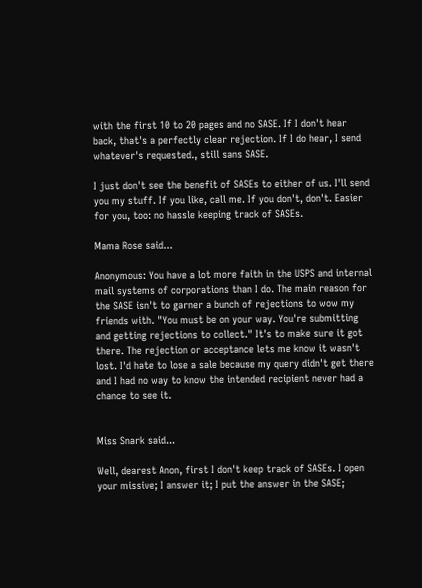with the first 10 to 20 pages and no SASE. If I don't hear back, that's a perfectly clear rejection. If I do hear, I send whatever's requested., still sans SASE.

I just don't see the benefit of SASEs to either of us. I'll send you my stuff. If you like, call me. If you don't, don't. Easier for you, too: no hassle keeping track of SASEs.

Mama Rose said...

Anonymous: You have a lot more faith in the USPS and internal mail systems of corporations than I do. The main reason for the SASE isn't to garner a bunch of rejections to wow my friends with. "You must be on your way. You're submitting and getting rejections to collect." It's to make sure it got there. The rejection or acceptance lets me know it wasn't lost. I'd hate to lose a sale because my query didn't get there and I had no way to know the intended recipient never had a chance to see it.


Miss Snark said...

Well, dearest Anon, first I don't keep track of SASEs. I open your missive; I answer it; I put the answer in the SASE;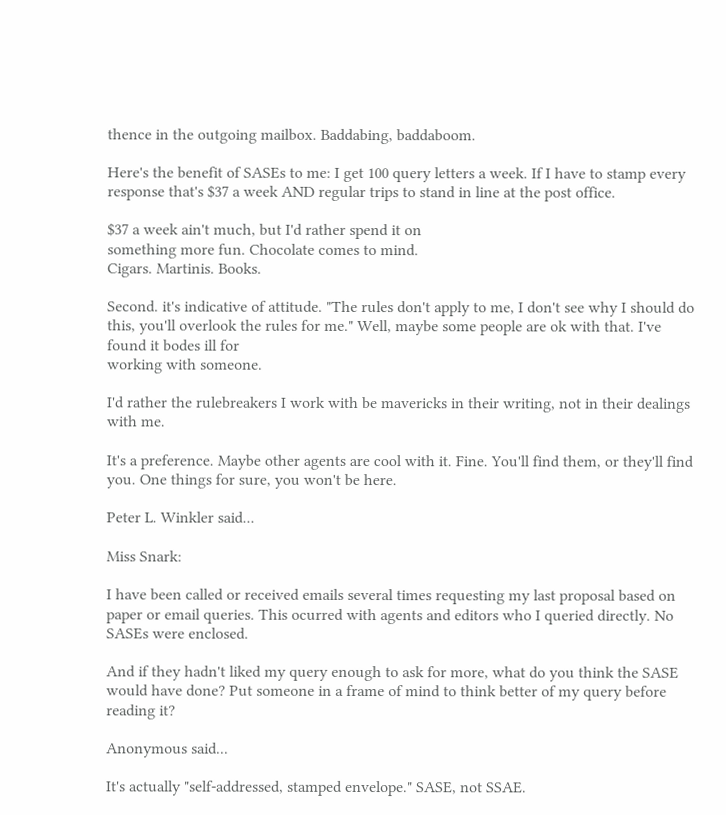thence in the outgoing mailbox. Baddabing, baddaboom.

Here's the benefit of SASEs to me: I get 100 query letters a week. If I have to stamp every response that's $37 a week AND regular trips to stand in line at the post office.

$37 a week ain't much, but I'd rather spend it on
something more fun. Chocolate comes to mind.
Cigars. Martinis. Books.

Second. it's indicative of attitude. "The rules don't apply to me, I don't see why I should do this, you'll overlook the rules for me." Well, maybe some people are ok with that. I've found it bodes ill for
working with someone.

I'd rather the rulebreakers I work with be mavericks in their writing, not in their dealings with me.

It's a preference. Maybe other agents are cool with it. Fine. You'll find them, or they'll find you. One things for sure, you won't be here.

Peter L. Winkler said...

Miss Snark:

I have been called or received emails several times requesting my last proposal based on paper or email queries. This ocurred with agents and editors who I queried directly. No SASEs were enclosed.

And if they hadn't liked my query enough to ask for more, what do you think the SASE would have done? Put someone in a frame of mind to think better of my query before reading it?

Anonymous said...

It's actually "self-addressed, stamped envelope." SASE, not SSAE.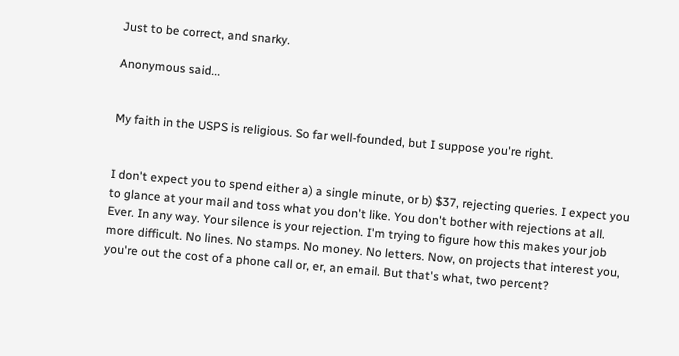Just to be correct, and snarky.

Anonymous said...


My faith in the USPS is religious. So far well-founded, but I suppose you're right.


I don't expect you to spend either a) a single minute, or b) $37, rejecting queries. I expect you to glance at your mail and toss what you don't like. You don't bother with rejections at all. Ever. In any way. Your silence is your rejection. I'm trying to figure how this makes your job more difficult. No lines. No stamps. No money. No letters. Now, on projects that interest you, you're out the cost of a phone call or, er, an email. But that's what, two percent?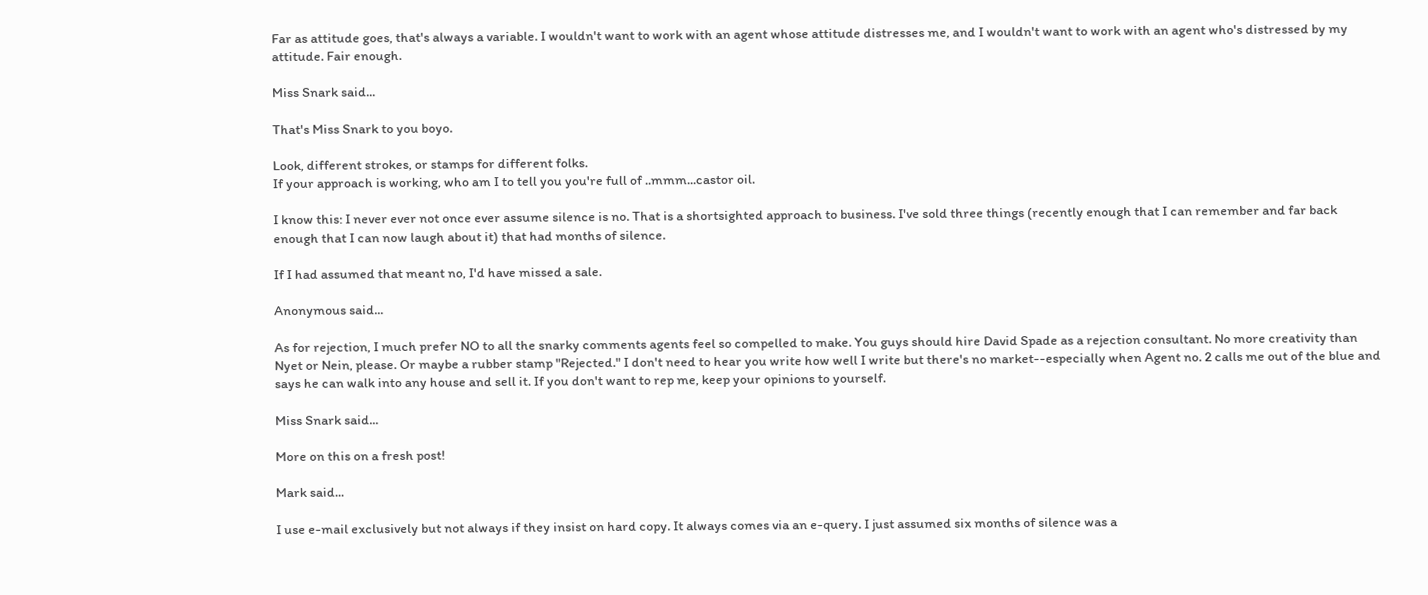Far as attitude goes, that's always a variable. I wouldn't want to work with an agent whose attitude distresses me, and I wouldn't want to work with an agent who's distressed by my attitude. Fair enough.

Miss Snark said...

That's Miss Snark to you boyo.

Look, different strokes, or stamps for different folks.
If your approach is working, who am I to tell you you're full of ..mmm...castor oil.

I know this: I never ever not once ever assume silence is no. That is a shortsighted approach to business. I've sold three things (recently enough that I can remember and far back enough that I can now laugh about it) that had months of silence.

If I had assumed that meant no, I'd have missed a sale.

Anonymous said...

As for rejection, I much prefer NO to all the snarky comments agents feel so compelled to make. You guys should hire David Spade as a rejection consultant. No more creativity than Nyet or Nein, please. Or maybe a rubber stamp "Rejected." I don't need to hear you write how well I write but there's no market--especially when Agent no. 2 calls me out of the blue and says he can walk into any house and sell it. If you don't want to rep me, keep your opinions to yourself.

Miss Snark said...

More on this on a fresh post!

Mark said...

I use e-mail exclusively but not always if they insist on hard copy. It always comes via an e-query. I just assumed six months of silence was a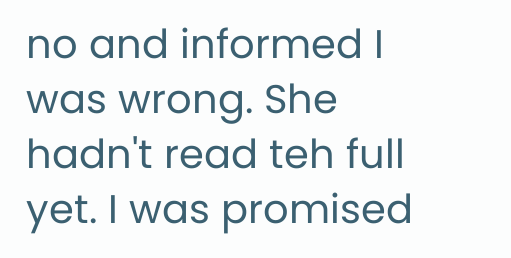no and informed I was wrong. She hadn't read teh full yet. I was promised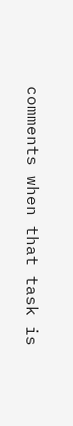comments when that task is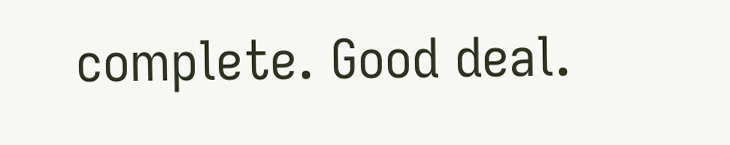complete. Good deal.